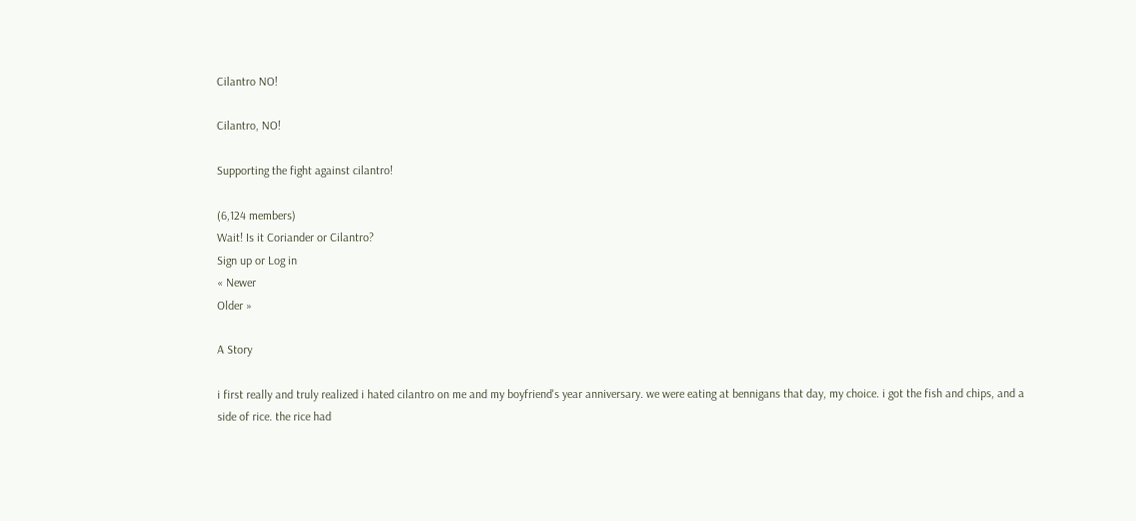Cilantro NO!

Cilantro, NO!

Supporting the fight against cilantro!

(6,124 members)
Wait! Is it Coriander or Cilantro?
Sign up or Log in
« Newer
Older »

A Story

i first really and truly realized i hated cilantro on me and my boyfriend's year anniversary. we were eating at bennigans that day, my choice. i got the fish and chips, and a side of rice. the rice had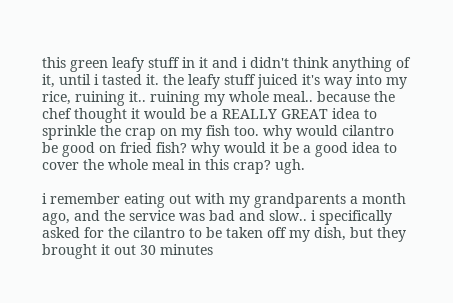this green leafy stuff in it and i didn't think anything of it, until i tasted it. the leafy stuff juiced it's way into my rice, ruining it.. ruining my whole meal.. because the chef thought it would be a REALLY GREAT idea to sprinkle the crap on my fish too. why would cilantro be good on fried fish? why would it be a good idea to cover the whole meal in this crap? ugh.

i remember eating out with my grandparents a month ago, and the service was bad and slow.. i specifically asked for the cilantro to be taken off my dish, but they brought it out 30 minutes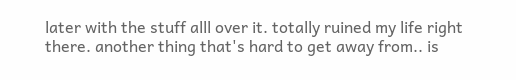later with the stuff alll over it. totally ruined my life right there. another thing that's hard to get away from.. is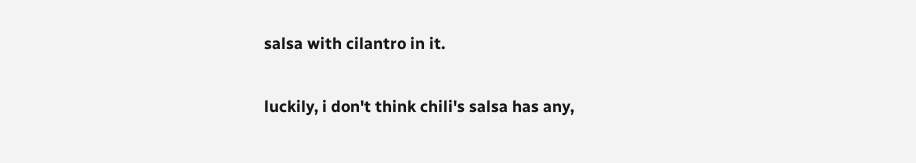salsa with cilantro in it.

luckily, i don't think chili's salsa has any,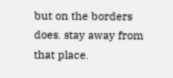but on the borders does. stay away from that place.